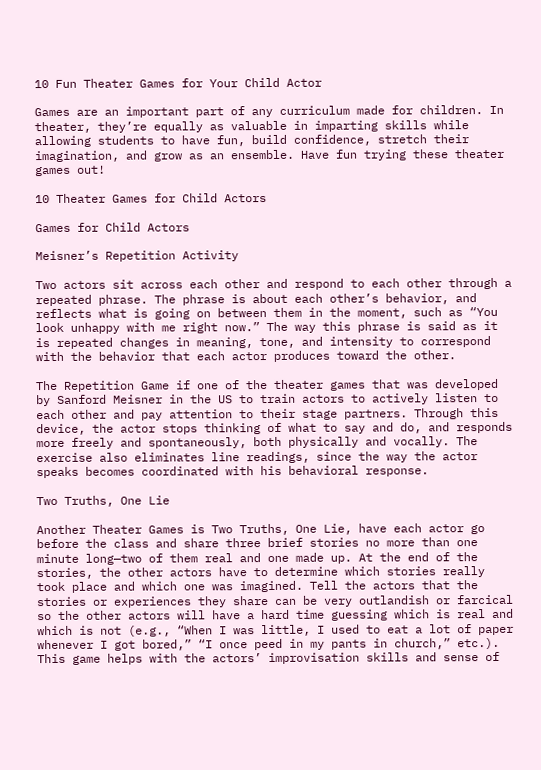10 Fun Theater Games for Your Child Actor

Games are an important part of any curriculum made for children. In theater, they’re equally as valuable in imparting skills while allowing students to have fun, build confidence, stretch their imagination, and grow as an ensemble. Have fun trying these theater games out!

10 Theater Games for Child Actors

Games for Child Actors

Meisner’s Repetition Activity

Two actors sit across each other and respond to each other through a repeated phrase. The phrase is about each other’s behavior, and reflects what is going on between them in the moment, such as “You look unhappy with me right now.” The way this phrase is said as it is repeated changes in meaning, tone, and intensity to correspond with the behavior that each actor produces toward the other.

The Repetition Game if one of the theater games that was developed by Sanford Meisner in the US to train actors to actively listen to each other and pay attention to their stage partners. Through this device, the actor stops thinking of what to say and do, and responds more freely and spontaneously, both physically and vocally. The exercise also eliminates line readings, since the way the actor speaks becomes coordinated with his behavioral response.

Two Truths, One Lie

Another Theater Games is Two Truths, One Lie, have each actor go before the class and share three brief stories no more than one minute long—two of them real and one made up. At the end of the stories, the other actors have to determine which stories really took place and which one was imagined. Tell the actors that the stories or experiences they share can be very outlandish or farcical so the other actors will have a hard time guessing which is real and which is not (e.g., “When I was little, I used to eat a lot of paper whenever I got bored,” “I once peed in my pants in church,” etc.). This game helps with the actors’ improvisation skills and sense of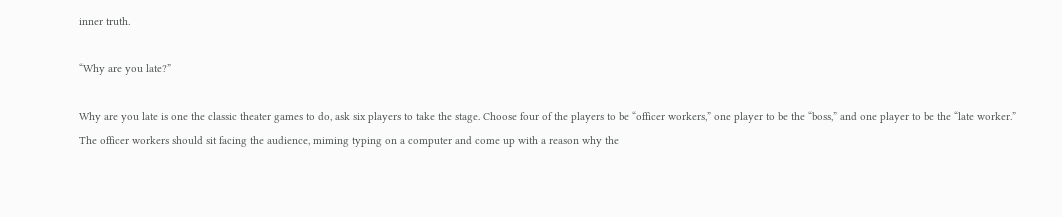inner truth.

“Why are you late?”

Why are you late is one the classic theater games to do, ask six players to take the stage. Choose four of the players to be “officer workers,” one player to be the “boss,” and one player to be the “late worker.” The officer workers should sit facing the audience, miming typing on a computer and come up with a reason why the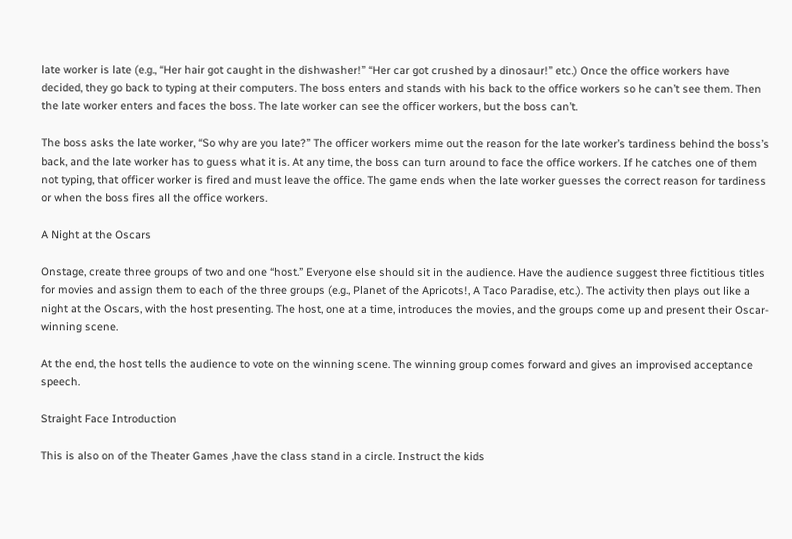late worker is late (e.g., “Her hair got caught in the dishwasher!” “Her car got crushed by a dinosaur!” etc.) Once the office workers have decided, they go back to typing at their computers. The boss enters and stands with his back to the office workers so he can’t see them. Then the late worker enters and faces the boss. The late worker can see the officer workers, but the boss can’t.

The boss asks the late worker, “So why are you late?” The officer workers mime out the reason for the late worker’s tardiness behind the boss’s back, and the late worker has to guess what it is. At any time, the boss can turn around to face the office workers. If he catches one of them not typing, that officer worker is fired and must leave the office. The game ends when the late worker guesses the correct reason for tardiness or when the boss fires all the office workers.

A Night at the Oscars

Onstage, create three groups of two and one “host.” Everyone else should sit in the audience. Have the audience suggest three fictitious titles for movies and assign them to each of the three groups (e.g., Planet of the Apricots!, A Taco Paradise, etc.). The activity then plays out like a night at the Oscars, with the host presenting. The host, one at a time, introduces the movies, and the groups come up and present their Oscar-winning scene.

At the end, the host tells the audience to vote on the winning scene. The winning group comes forward and gives an improvised acceptance speech.

Straight Face Introduction

This is also on of the Theater Games ,have the class stand in a circle. Instruct the kids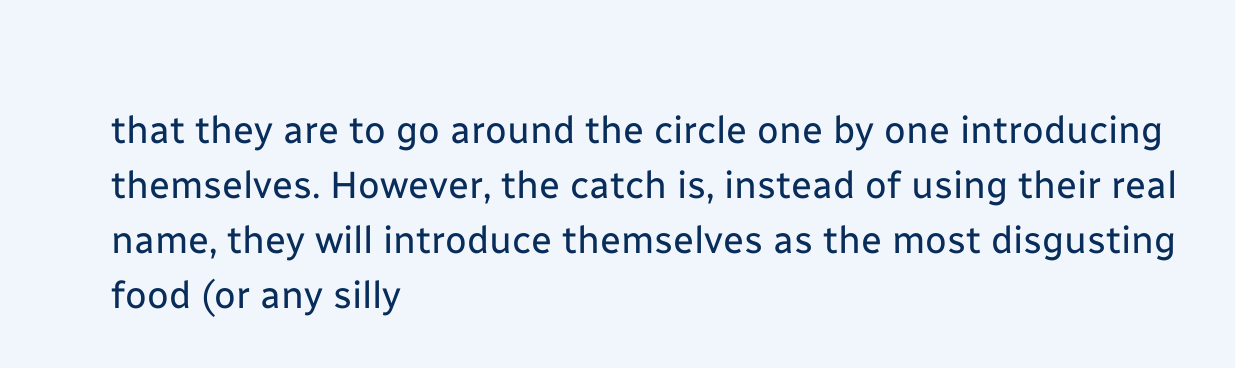that they are to go around the circle one by one introducing themselves. However, the catch is, instead of using their real name, they will introduce themselves as the most disgusting food (or any silly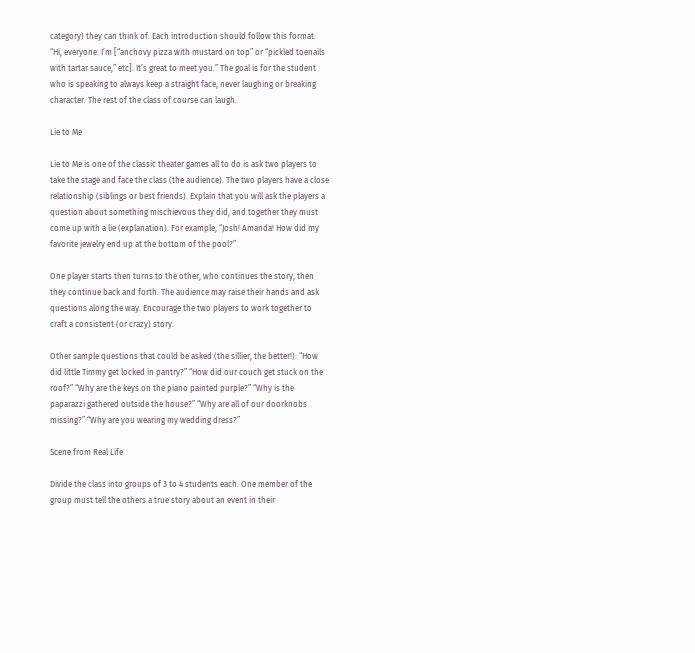category) they can think of. Each introduction should follow this format: “Hi, everyone. I’m [“anchovy pizza with mustard on top” or “pickled toenails with tartar sauce,” etc]. It’s great to meet you.” The goal is for the student who is speaking to always keep a straight face, never laughing or breaking character. The rest of the class of course can laugh.

Lie to Me

Lie to Me is one of the classic theater games all to do is ask two players to take the stage and face the class (the audience). The two players have a close relationship (siblings or best friends). Explain that you will ask the players a question about something mischievous they did, and together they must come up with a lie (explanation). For example, “Josh! Amanda! How did my favorite jewelry end up at the bottom of the pool?”

One player starts then turns to the other, who continues the story, then they continue back and forth. The audience may raise their hands and ask questions along the way. Encourage the two players to work together to craft a consistent (or crazy) story.

Other sample questions that could be asked (the sillier, the better!): “How did little Timmy get locked in pantry?” “How did our couch get stuck on the roof?” “Why are the keys on the piano painted purple?” “Why is the paparazzi gathered outside the house?” “Why are all of our doorknobs missing?” “Why are you wearing my wedding dress?”

Scene from Real Life

Divide the class into groups of 3 to 4 students each. One member of the group must tell the others a true story about an event in their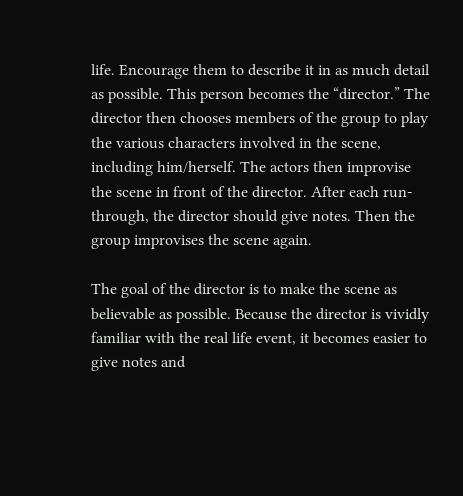life. Encourage them to describe it in as much detail as possible. This person becomes the “director.” The director then chooses members of the group to play the various characters involved in the scene, including him/herself. The actors then improvise the scene in front of the director. After each run-through, the director should give notes. Then the group improvises the scene again.

The goal of the director is to make the scene as believable as possible. Because the director is vividly familiar with the real life event, it becomes easier to give notes and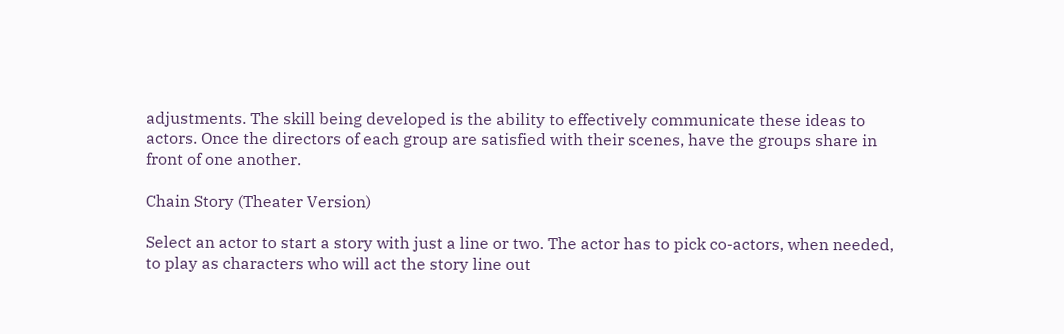adjustments. The skill being developed is the ability to effectively communicate these ideas to actors. Once the directors of each group are satisfied with their scenes, have the groups share in front of one another.

Chain Story (Theater Version)

Select an actor to start a story with just a line or two. The actor has to pick co-actors, when needed, to play as characters who will act the story line out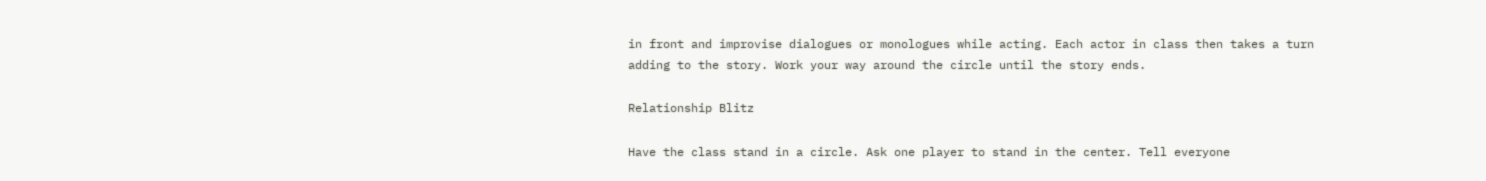in front and improvise dialogues or monologues while acting. Each actor in class then takes a turn adding to the story. Work your way around the circle until the story ends.

Relationship Blitz

Have the class stand in a circle. Ask one player to stand in the center. Tell everyone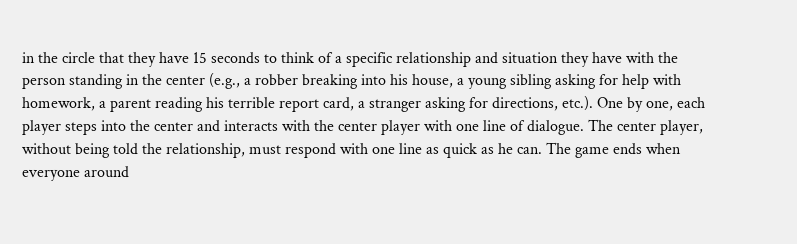in the circle that they have 15 seconds to think of a specific relationship and situation they have with the person standing in the center (e.g., a robber breaking into his house, a young sibling asking for help with homework, a parent reading his terrible report card, a stranger asking for directions, etc.). One by one, each player steps into the center and interacts with the center player with one line of dialogue. The center player, without being told the relationship, must respond with one line as quick as he can. The game ends when everyone around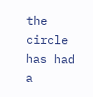the circle has had a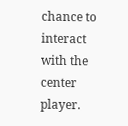chance to interact with the center player.